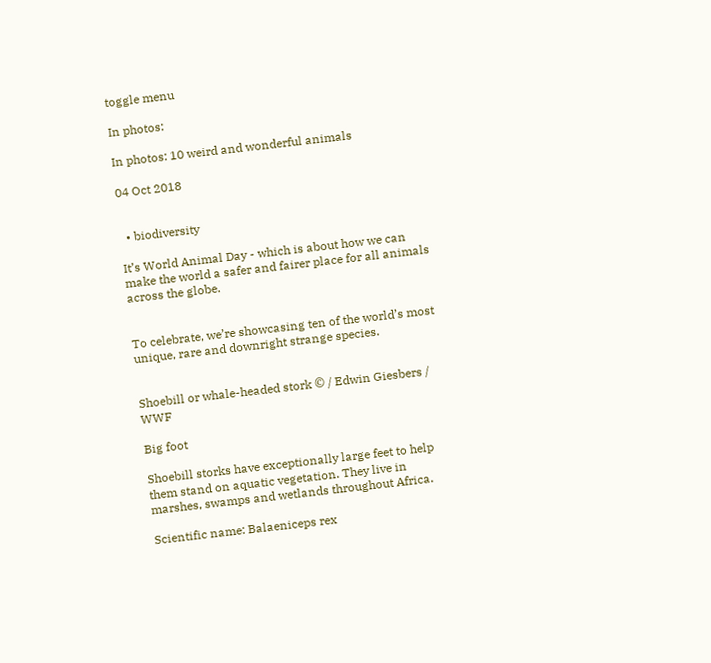toggle menu

In photos:

In photos: 10 weird and wonderful animals

04 Oct 2018


  • biodiversity

It’s World Animal Day - which is about how we can make the world a safer and fairer place for all animals across the globe.


To celebrate, we’re showcasing ten of the world’s most unique, rare and downright strange species.


Shoebill or whale-headed stork © / Edwin Giesbers / WWF

Big foot

Shoebill storks have exceptionally large feet to help them stand on aquatic vegetation. They live in marshes, swamps and wetlands throughout Africa.

Scientific name: Balaeniceps rex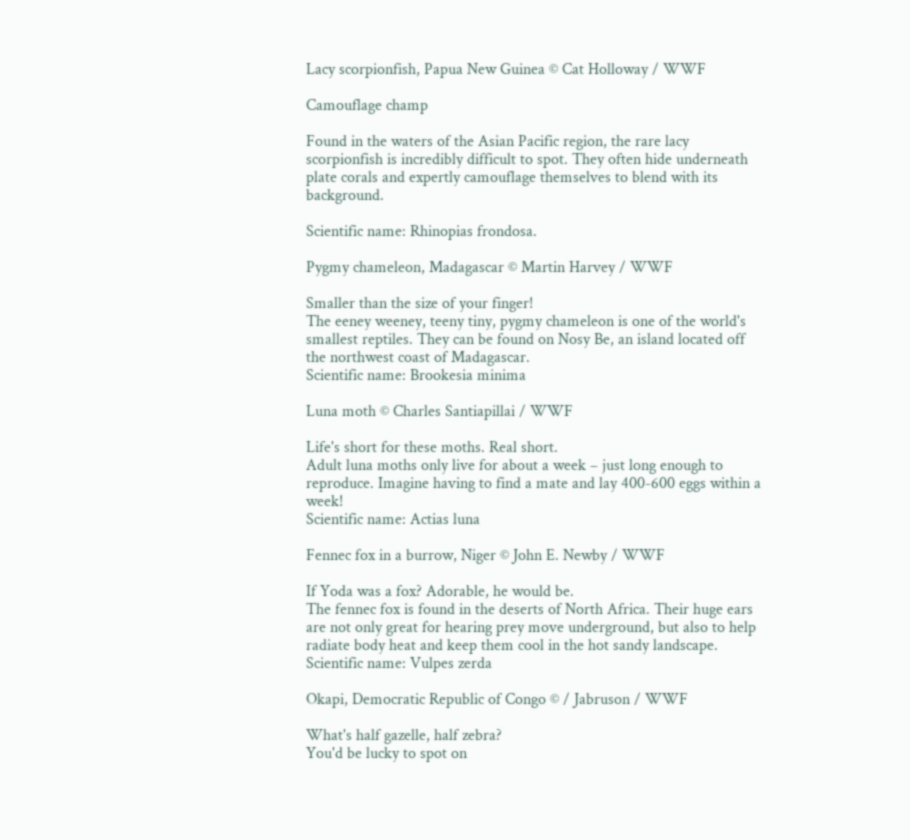Lacy scorpionfish, Papua New Guinea © Cat Holloway / WWF

Camouflage champ

Found in the waters of the Asian Pacific region, the rare lacy scorpionfish is incredibly difficult to spot. They often hide underneath plate corals and expertly camouflage themselves to blend with its background.

Scientific name: Rhinopias frondosa.

Pygmy chameleon, Madagascar © Martin Harvey / WWF

Smaller than the size of your finger!
The eeney weeney, teeny tiny, pygmy chameleon is one of the world's smallest reptiles. They can be found on Nosy Be, an island located off the northwest coast of Madagascar.
Scientific name: Brookesia minima

Luna moth © Charles Santiapillai / WWF

Life's short for these moths. Real short.
Adult luna moths only live for about a week – just long enough to reproduce. Imagine having to find a mate and lay 400-600 eggs within a week!
Scientific name: Actias luna

Fennec fox in a burrow, Niger © John E. Newby / WWF

If Yoda was a fox? Adorable, he would be.
The fennec fox is found in the deserts of North Africa. Their huge ears are not only great for hearing prey move underground, but also to help radiate body heat and keep them cool in the hot sandy landscape.
Scientific name: Vulpes zerda

Okapi, Democratic Republic of Congo © / Jabruson / WWF

What's half gazelle, half zebra?
You'd be lucky to spot on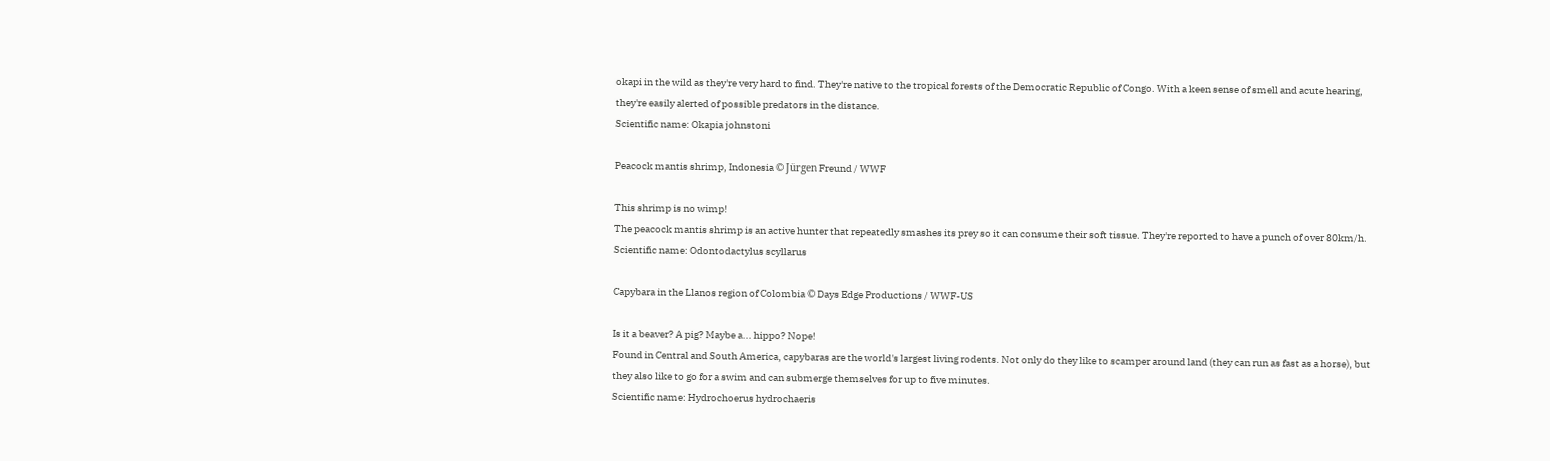okapi in the wild as they're very hard to find. They're native to the tropical forests of the Democratic Republic of Congo. With a keen sense of smell and acute hearing, they're easily alerted of possible predators in the distance.
Scientific name: Okapia johnstoni

Peacock mantis shrimp, Indonesia © Jürgen Freund / WWF

This shrimp is no wimp!
The peacock mantis shrimp is an active hunter that repeatedly smashes its prey so it can consume their soft tissue. They're reported to have a punch of over 80km/h.
Scientific name: Odontodactylus scyllarus

Capybara in the Llanos region of Colombia © Days Edge Productions / WWF-US

Is it a beaver? A pig? Maybe a... hippo? Nope!
Found in Central and South America, capybaras are the world's largest living rodents. Not only do they like to scamper around land (they can run as fast as a horse), but they also like to go for a swim and can submerge themselves for up to five minutes.
Scientific name: Hydrochoerus hydrochaeris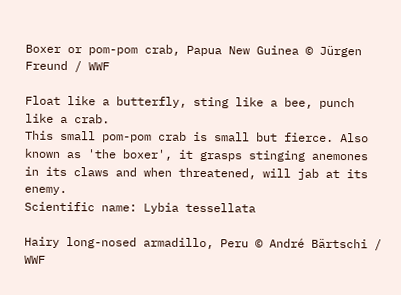Boxer or pom-pom crab, Papua New Guinea © Jürgen Freund / WWF

Float like a butterfly, sting like a bee, punch like a crab.
This small pom-pom crab is small but fierce. Also known as 'the boxer', it grasps stinging anemones in its claws and when threatened, will jab at its enemy.
Scientific name: Lybia tessellata

Hairy long-nosed armadillo, Peru © André Bärtschi / WWF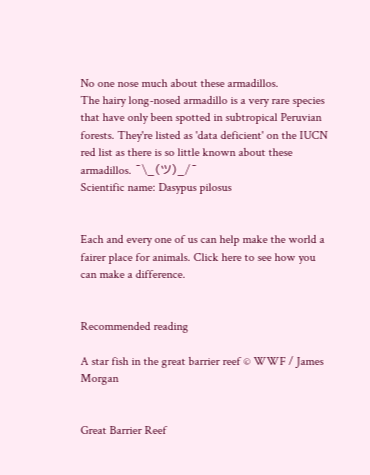No one nose much about these armadillos.
The hairy long-nosed armadillo is a very rare species that have only been spotted in subtropical Peruvian forests. They're listed as 'data deficient' on the IUCN red list as there is so little known about these armadillos. ¯\_(ツ)_/¯
Scientific name: Dasypus pilosus


Each and every one of us can help make the world a fairer place for animals. Click here to see how you can make a difference.


Recommended reading

A star fish in the great barrier reef © WWF / James Morgan


Great Barrier Reef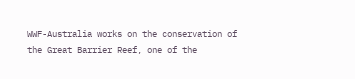WWF-Australia works on the conservation of the Great Barrier Reef, one of the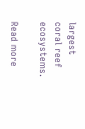largest coral reef ecosystems.

Read more